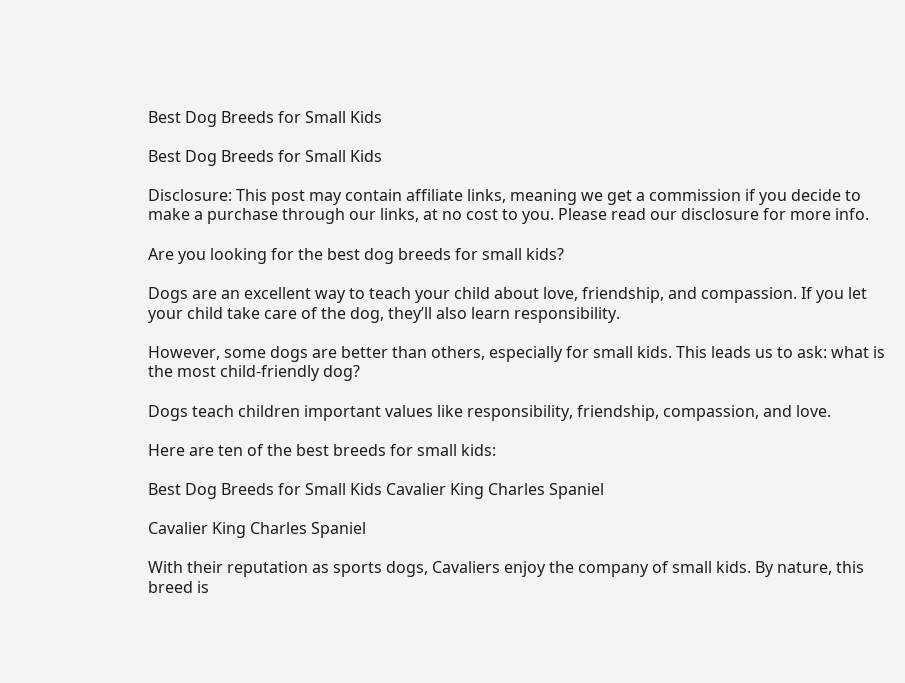Best Dog Breeds for Small Kids

Best Dog Breeds for Small Kids

Disclosure: This post may contain affiliate links, meaning we get a commission if you decide to make a purchase through our links, at no cost to you. Please read our disclosure for more info.

Are you looking for the best dog breeds for small kids?

Dogs are an excellent way to teach your child about love, friendship, and compassion. If you let your child take care of the dog, they’ll also learn responsibility.

However, some dogs are better than others, especially for small kids. This leads us to ask: what is the most child-friendly dog?

Dogs teach children important values like responsibility, friendship, compassion, and love.

Here are ten of the best breeds for small kids:

Best Dog Breeds for Small Kids Cavalier King Charles Spaniel

Cavalier King Charles Spaniel

With their reputation as sports dogs, Cavaliers enjoy the company of small kids. By nature, this breed is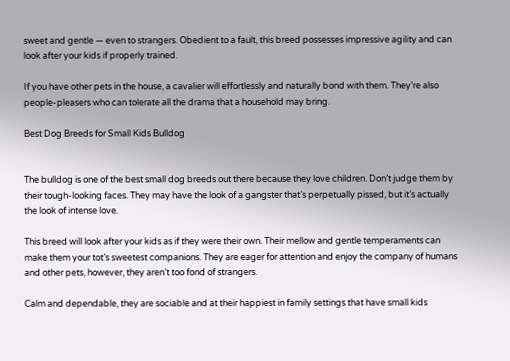sweet and gentle — even to strangers. Obedient to a fault, this breed possesses impressive agility and can look after your kids if properly trained.

If you have other pets in the house, a cavalier will effortlessly and naturally bond with them. They’re also people-pleasers who can tolerate all the drama that a household may bring.

Best Dog Breeds for Small Kids Bulldog


The bulldog is one of the best small dog breeds out there because they love children. Don’t judge them by their tough-looking faces. They may have the look of a gangster that’s perpetually pissed, but it’s actually the look of intense love.

This breed will look after your kids as if they were their own. Their mellow and gentle temperaments can make them your tot’s sweetest companions. They are eager for attention and enjoy the company of humans and other pets, however, they aren’t too fond of strangers.

Calm and dependable, they are sociable and at their happiest in family settings that have small kids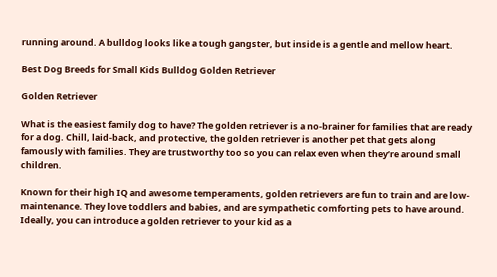running around. A bulldog looks like a tough gangster, but inside is a gentle and mellow heart.

Best Dog Breeds for Small Kids Bulldog Golden Retriever

Golden Retriever

What is the easiest family dog to have? The golden retriever is a no-brainer for families that are ready for a dog. Chill, laid-back, and protective, the golden retriever is another pet that gets along famously with families. They are trustworthy too so you can relax even when they’re around small children.

Known for their high IQ and awesome temperaments, golden retrievers are fun to train and are low-maintenance. They love toddlers and babies, and are sympathetic comforting pets to have around. Ideally, you can introduce a golden retriever to your kid as a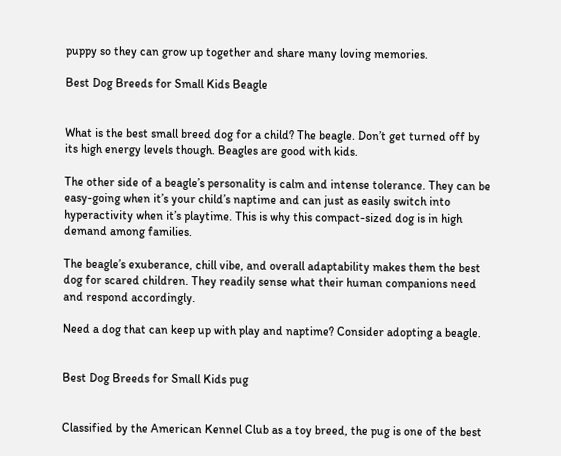puppy so they can grow up together and share many loving memories.

Best Dog Breeds for Small Kids Beagle


What is the best small breed dog for a child? The beagle. Don’t get turned off by its high energy levels though. Beagles are good with kids.

The other side of a beagle’s personality is calm and intense tolerance. They can be easy-going when it’s your child’s naptime and can just as easily switch into hyperactivity when it’s playtime. This is why this compact-sized dog is in high demand among families.

The beagle’s exuberance, chill vibe, and overall adaptability makes them the best dog for scared children. They readily sense what their human companions need and respond accordingly.

Need a dog that can keep up with play and naptime? Consider adopting a beagle.


Best Dog Breeds for Small Kids pug


Classified by the American Kennel Club as a toy breed, the pug is one of the best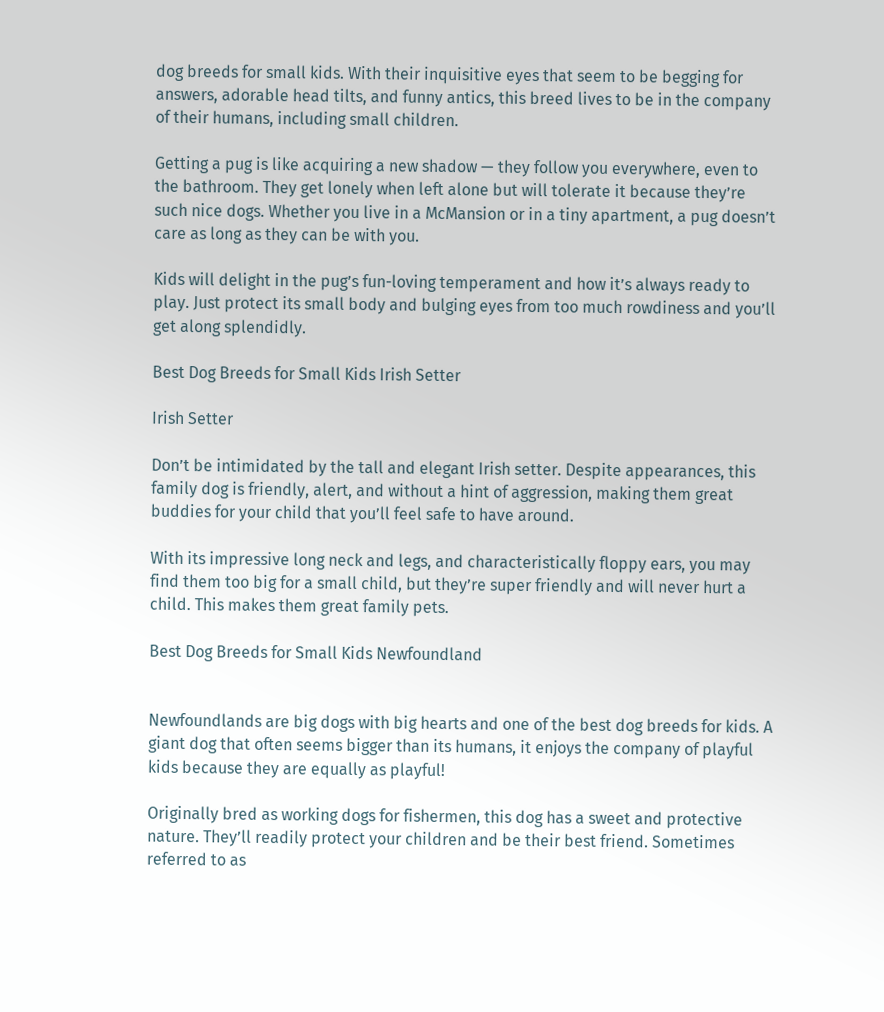dog breeds for small kids. With their inquisitive eyes that seem to be begging for answers, adorable head tilts, and funny antics, this breed lives to be in the company of their humans, including small children.

Getting a pug is like acquiring a new shadow — they follow you everywhere, even to the bathroom. They get lonely when left alone but will tolerate it because they’re such nice dogs. Whether you live in a McMansion or in a tiny apartment, a pug doesn’t care as long as they can be with you.

Kids will delight in the pug’s fun-loving temperament and how it’s always ready to play. Just protect its small body and bulging eyes from too much rowdiness and you’ll get along splendidly.

Best Dog Breeds for Small Kids Irish Setter

Irish Setter

Don’t be intimidated by the tall and elegant Irish setter. Despite appearances, this family dog is friendly, alert, and without a hint of aggression, making them great buddies for your child that you’ll feel safe to have around.

With its impressive long neck and legs, and characteristically floppy ears, you may find them too big for a small child, but they’re super friendly and will never hurt a child. This makes them great family pets.

Best Dog Breeds for Small Kids Newfoundland


Newfoundlands are big dogs with big hearts and one of the best dog breeds for kids. A giant dog that often seems bigger than its humans, it enjoys the company of playful kids because they are equally as playful!

Originally bred as working dogs for fishermen, this dog has a sweet and protective nature. They’ll readily protect your children and be their best friend. Sometimes referred to as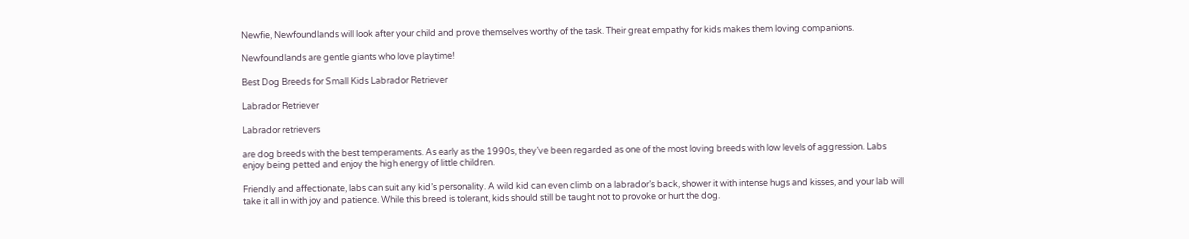Newfie, Newfoundlands will look after your child and prove themselves worthy of the task. Their great empathy for kids makes them loving companions.

Newfoundlands are gentle giants who love playtime!

Best Dog Breeds for Small Kids Labrador Retriever

Labrador Retriever

Labrador retrievers

are dog breeds with the best temperaments. As early as the 1990s, they’ve been regarded as one of the most loving breeds with low levels of aggression. Labs enjoy being petted and enjoy the high energy of little children.

Friendly and affectionate, labs can suit any kid’s personality. A wild kid can even climb on a labrador’s back, shower it with intense hugs and kisses, and your lab will take it all in with joy and patience. While this breed is tolerant, kids should still be taught not to provoke or hurt the dog.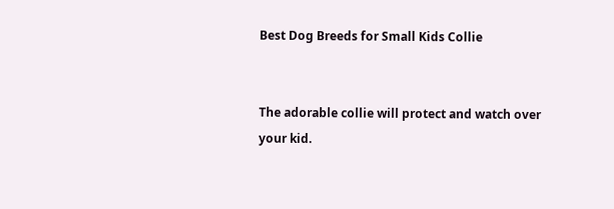Best Dog Breeds for Small Kids Collie


The adorable collie will protect and watch over your kid.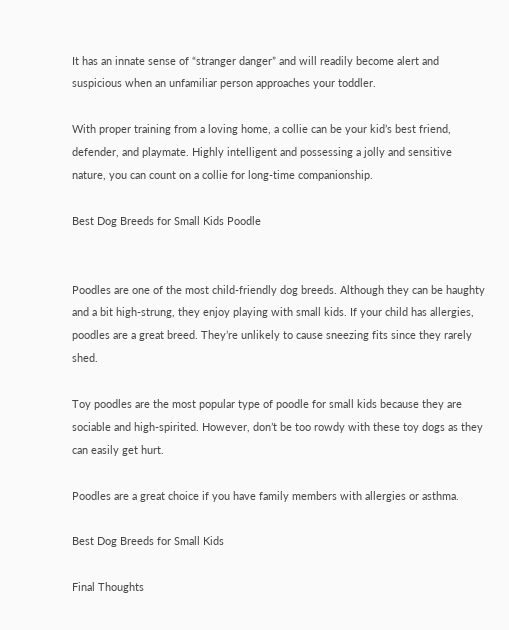It has an innate sense of “stranger danger” and will readily become alert and suspicious when an unfamiliar person approaches your toddler.

With proper training from a loving home, a collie can be your kid’s best friend, defender, and playmate. Highly intelligent and possessing a jolly and sensitive nature, you can count on a collie for long-time companionship.

Best Dog Breeds for Small Kids Poodle


Poodles are one of the most child-friendly dog breeds. Although they can be haughty and a bit high-strung, they enjoy playing with small kids. If your child has allergies, poodles are a great breed. They’re unlikely to cause sneezing fits since they rarely shed.

Toy poodles are the most popular type of poodle for small kids because they are sociable and high-spirited. However, don’t be too rowdy with these toy dogs as they can easily get hurt.

Poodles are a great choice if you have family members with allergies or asthma.

Best Dog Breeds for Small Kids

Final Thoughts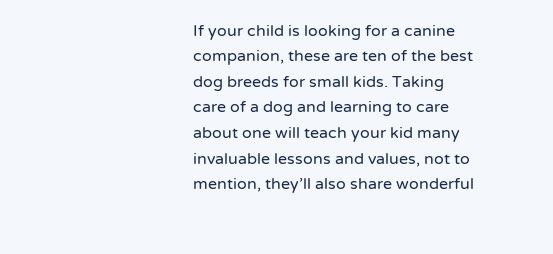If your child is looking for a canine companion, these are ten of the best dog breeds for small kids. Taking care of a dog and learning to care about one will teach your kid many invaluable lessons and values, not to mention, they’ll also share wonderful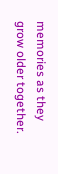memories as they grow older together.